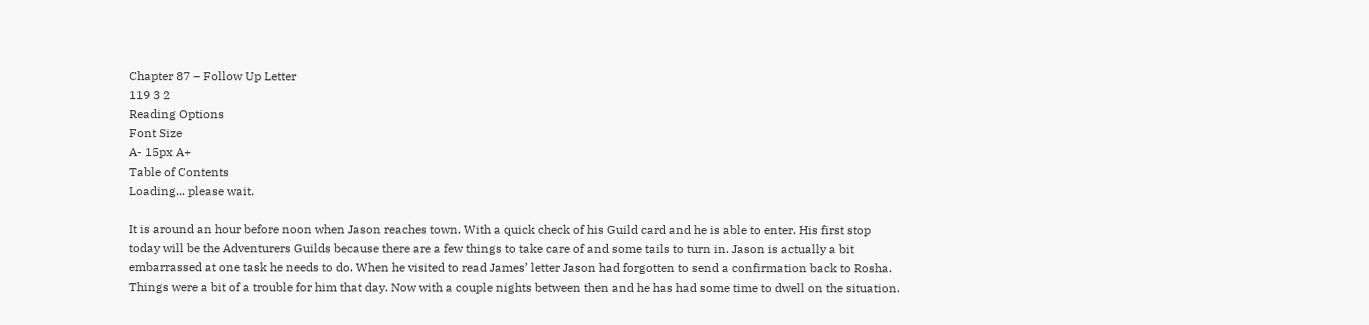Chapter 87 – Follow Up Letter
119 3 2
Reading Options
Font Size
A- 15px A+
Table of Contents
Loading... please wait.

It is around an hour before noon when Jason reaches town. With a quick check of his Guild card and he is able to enter. His first stop today will be the Adventurers Guilds because there are a few things to take care of and some tails to turn in. Jason is actually a bit embarrassed at one task he needs to do. When he visited to read James’ letter Jason had forgotten to send a confirmation back to Rosha. Things were a bit of a trouble for him that day. Now with a couple nights between then and he has had some time to dwell on the situation.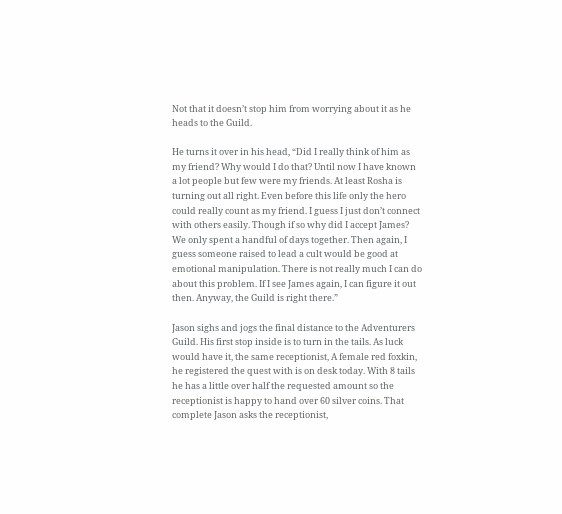Not that it doesn’t stop him from worrying about it as he heads to the Guild.

He turns it over in his head, “Did I really think of him as my friend? Why would I do that? Until now I have known a lot people but few were my friends. At least Rosha is turning out all right. Even before this life only the hero could really count as my friend. I guess I just don’t connect with others easily. Though if so why did I accept James? We only spent a handful of days together. Then again, I guess someone raised to lead a cult would be good at emotional manipulation. There is not really much I can do about this problem. If I see James again, I can figure it out then. Anyway, the Guild is right there.”

Jason sighs and jogs the final distance to the Adventurers Guild. His first stop inside is to turn in the tails. As luck would have it, the same receptionist, A female red foxkin, he registered the quest with is on desk today. With 8 tails he has a little over half the requested amount so the receptionist is happy to hand over 60 silver coins. That complete Jason asks the receptionist,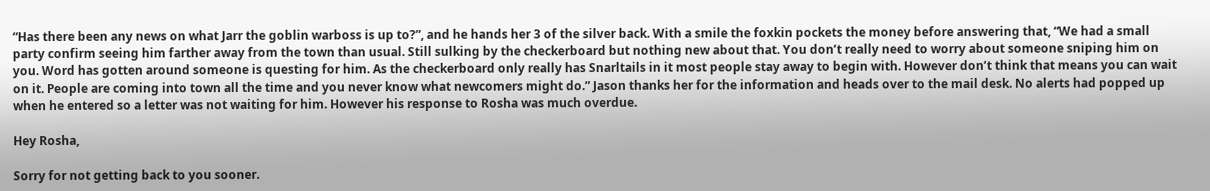“Has there been any news on what Jarr the goblin warboss is up to?”, and he hands her 3 of the silver back. With a smile the foxkin pockets the money before answering that, “We had a small party confirm seeing him farther away from the town than usual. Still sulking by the checkerboard but nothing new about that. You don’t really need to worry about someone sniping him on you. Word has gotten around someone is questing for him. As the checkerboard only really has Snarltails in it most people stay away to begin with. However don’t think that means you can wait on it. People are coming into town all the time and you never know what newcomers might do.” Jason thanks her for the information and heads over to the mail desk. No alerts had popped up when he entered so a letter was not waiting for him. However his response to Rosha was much overdue.

Hey Rosha,

Sorry for not getting back to you sooner.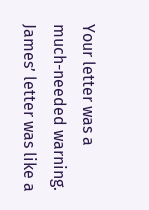Your letter was a much-needed warning. James’ letter was like a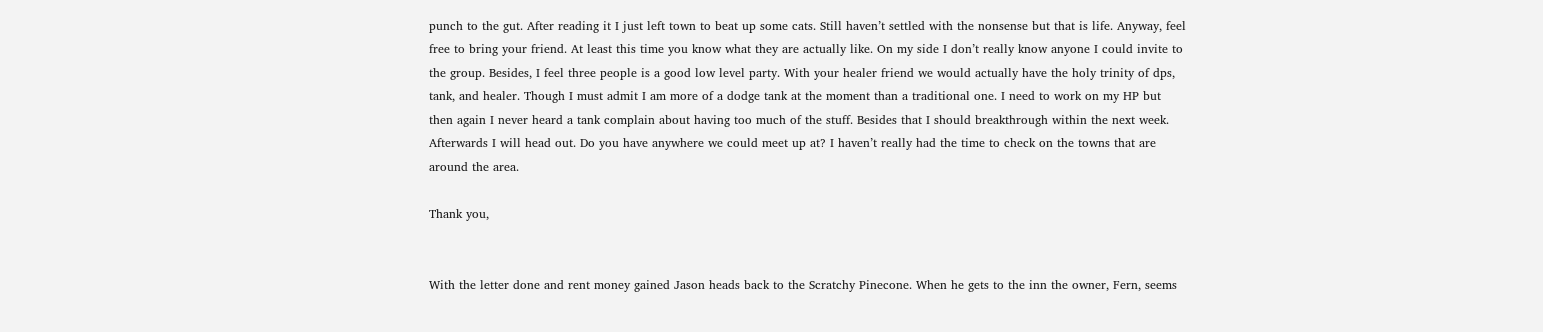punch to the gut. After reading it I just left town to beat up some cats. Still haven’t settled with the nonsense but that is life. Anyway, feel free to bring your friend. At least this time you know what they are actually like. On my side I don’t really know anyone I could invite to the group. Besides, I feel three people is a good low level party. With your healer friend we would actually have the holy trinity of dps, tank, and healer. Though I must admit I am more of a dodge tank at the moment than a traditional one. I need to work on my HP but then again I never heard a tank complain about having too much of the stuff. Besides that I should breakthrough within the next week. Afterwards I will head out. Do you have anywhere we could meet up at? I haven’t really had the time to check on the towns that are around the area.

Thank you,


With the letter done and rent money gained Jason heads back to the Scratchy Pinecone. When he gets to the inn the owner, Fern, seems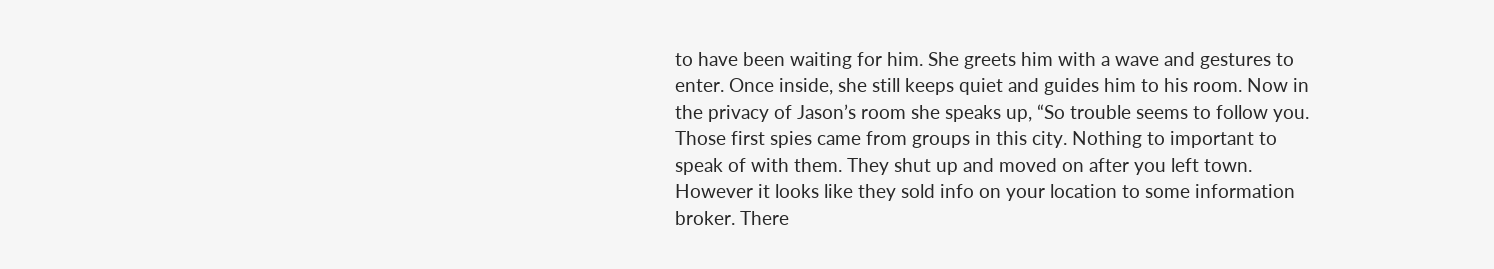to have been waiting for him. She greets him with a wave and gestures to enter. Once inside, she still keeps quiet and guides him to his room. Now in the privacy of Jason’s room she speaks up, “So trouble seems to follow you. Those first spies came from groups in this city. Nothing to important to speak of with them. They shut up and moved on after you left town. However it looks like they sold info on your location to some information broker. There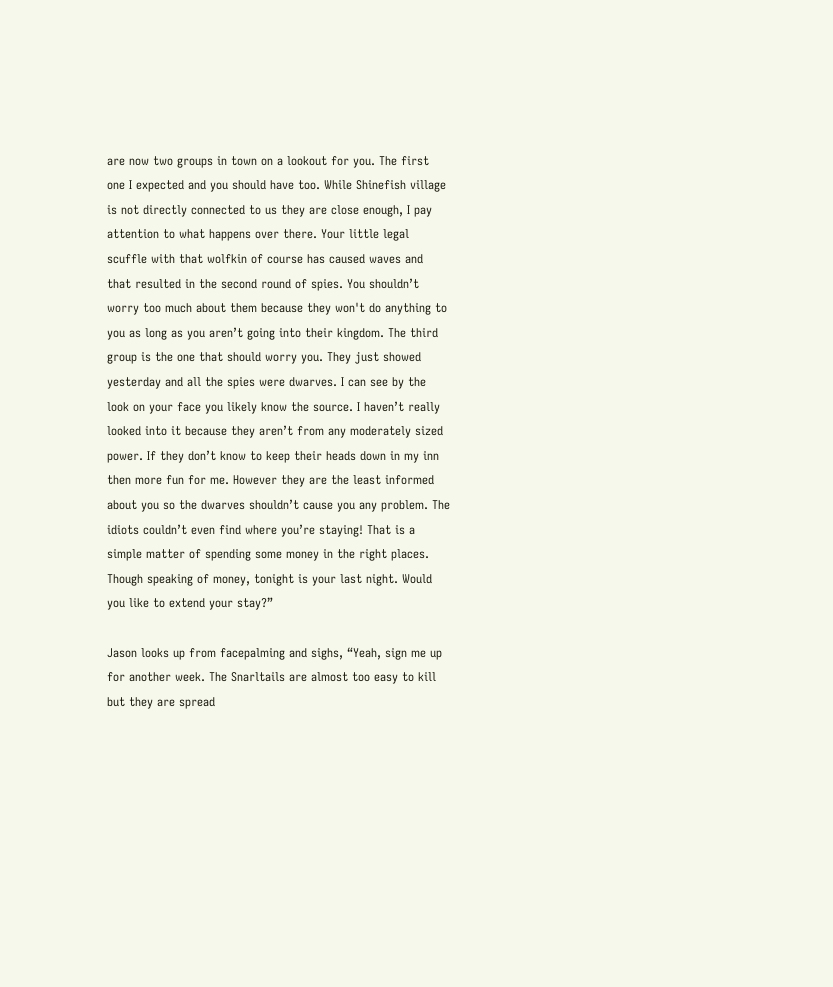are now two groups in town on a lookout for you. The first one I expected and you should have too. While Shinefish village is not directly connected to us they are close enough, I pay attention to what happens over there. Your little legal scuffle with that wolfkin of course has caused waves and that resulted in the second round of spies. You shouldn’t worry too much about them because they won't do anything to you as long as you aren’t going into their kingdom. The third group is the one that should worry you. They just showed yesterday and all the spies were dwarves. I can see by the look on your face you likely know the source. I haven’t really looked into it because they aren’t from any moderately sized power. If they don’t know to keep their heads down in my inn then more fun for me. However they are the least informed about you so the dwarves shouldn’t cause you any problem. The idiots couldn’t even find where you’re staying! That is a simple matter of spending some money in the right places. Though speaking of money, tonight is your last night. Would you like to extend your stay?”

Jason looks up from facepalming and sighs, “Yeah, sign me up for another week. The Snarltails are almost too easy to kill but they are spread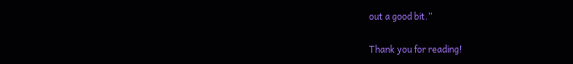out a good bit.”

Thank you for reading!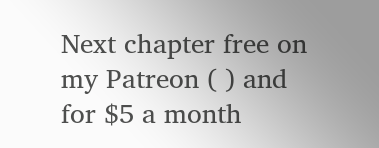Next chapter free on my Patreon ( ) and for $5 a month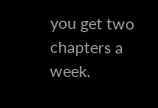you get two chapters a week.